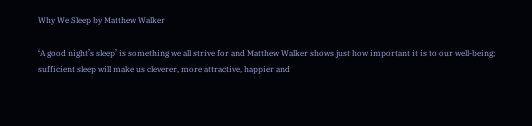Why We Sleep by Matthew Walker

‘A good night’s sleep’ is something we all strive for and Matthew Walker shows just how important it is to our well-being; sufficient sleep will make us cleverer, more attractive, happier and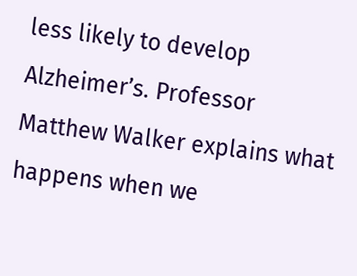less likely to develop Alzheimer’s. Professor Matthew Walker explains what happens when we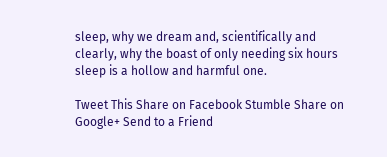sleep, why we dream and, scientifically and clearly, why the boast of only needing six hours sleep is a hollow and harmful one.

Tweet This Share on Facebook Stumble Share on Google+ Send to a Friend